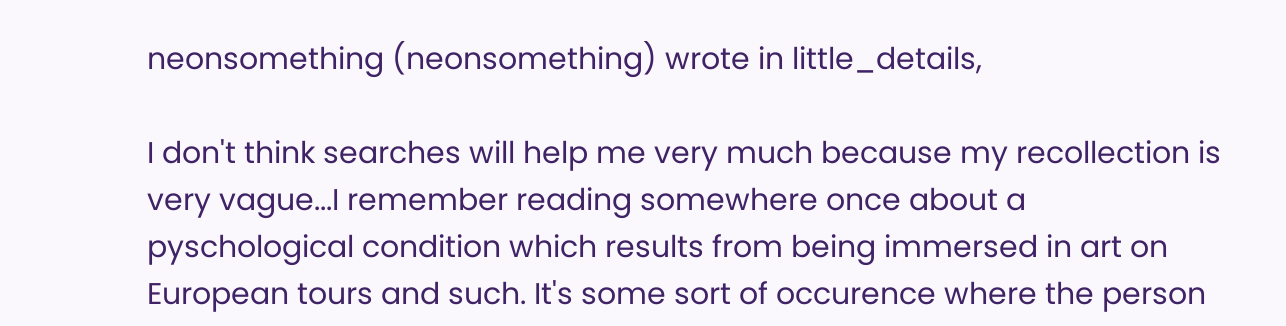neonsomething (neonsomething) wrote in little_details,

I don't think searches will help me very much because my recollection is very vague...I remember reading somewhere once about a pyschological condition which results from being immersed in art on European tours and such. It's some sort of occurence where the person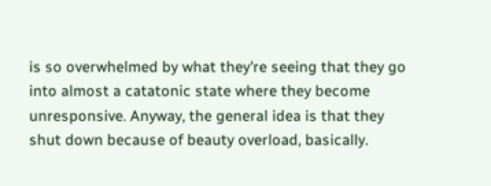is so overwhelmed by what they're seeing that they go into almost a catatonic state where they become unresponsive. Anyway, the general idea is that they shut down because of beauty overload, basically.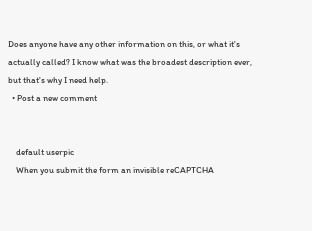Does anyone have any other information on this, or what it's actually called? I know what was the broadest description ever, but that's why I need help.
  • Post a new comment


    default userpic
    When you submit the form an invisible reCAPTCHA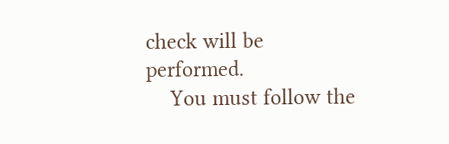check will be performed.
    You must follow the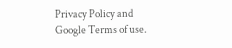Privacy Policy and Google Terms of use.